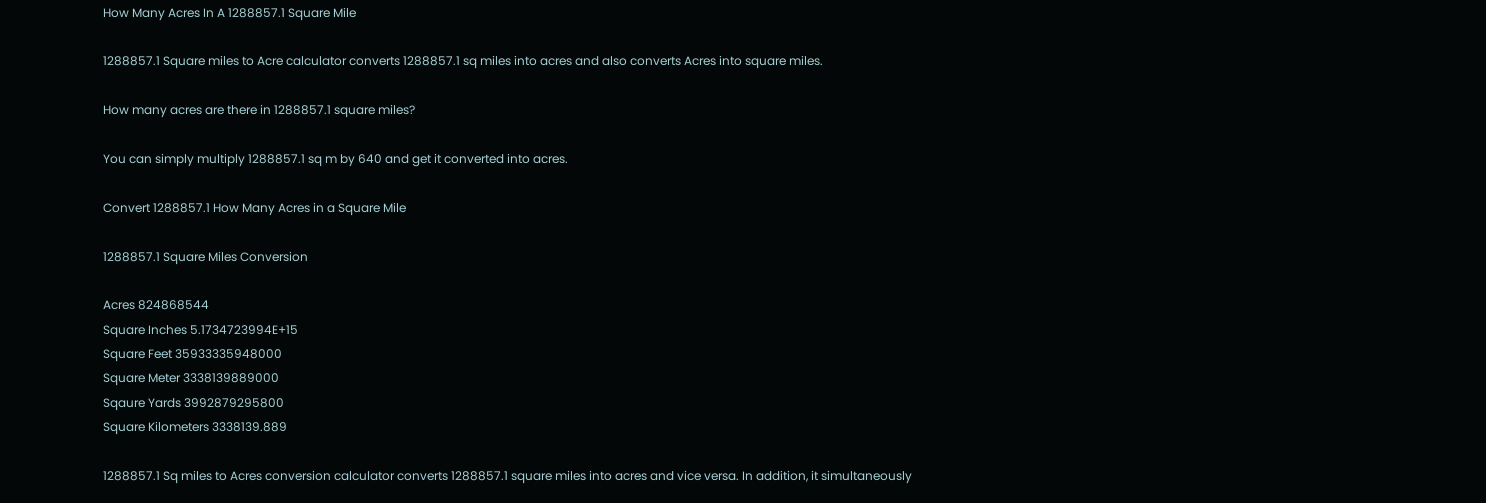How Many Acres In A 1288857.1 Square Mile

1288857.1 Square miles to Acre calculator converts 1288857.1 sq miles into acres and also converts Acres into square miles.

How many acres are there in 1288857.1 square miles?

You can simply multiply 1288857.1 sq m by 640 and get it converted into acres.

Convert 1288857.1 How Many Acres in a Square Mile

1288857.1 Square Miles Conversion

Acres 824868544
Square Inches 5.1734723994E+15
Square Feet 35933335948000
Square Meter 3338139889000
Sqaure Yards 3992879295800
Square Kilometers 3338139.889

1288857.1 Sq miles to Acres conversion calculator converts 1288857.1 square miles into acres and vice versa. In addition, it simultaneously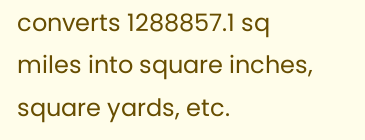converts 1288857.1 sq miles into square inches, square yards, etc.